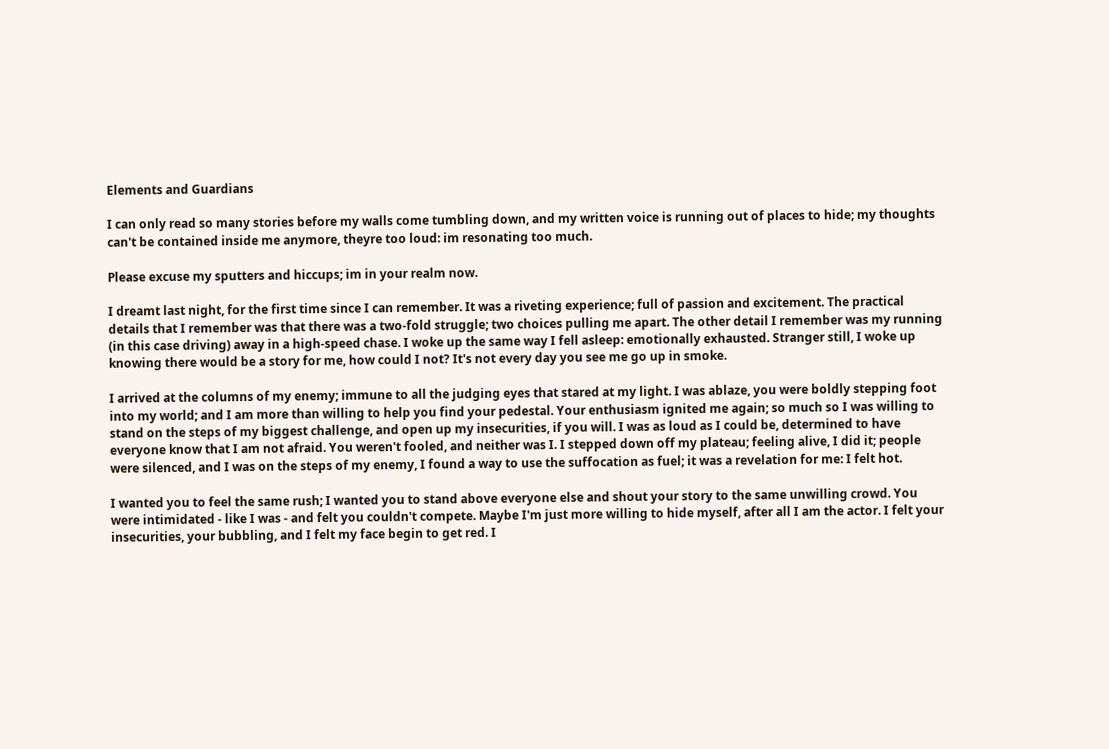Elements and Guardians

I can only read so many stories before my walls come tumbling down, and my written voice is running out of places to hide; my thoughts can't be contained inside me anymore, theyre too loud: im resonating too much.

Please excuse my sputters and hiccups; im in your realm now.

I dreamt last night, for the first time since I can remember. It was a riveting experience; full of passion and excitement. The practical details that I remember was that there was a two-fold struggle; two choices pulling me apart. The other detail I remember was my running (in this case driving) away in a high-speed chase. I woke up the same way I fell asleep: emotionally exhausted. Stranger still, I woke up knowing there would be a story for me, how could I not? It's not every day you see me go up in smoke.

I arrived at the columns of my enemy; immune to all the judging eyes that stared at my light. I was ablaze, you were boldly stepping foot into my world; and I am more than willing to help you find your pedestal. Your enthusiasm ignited me again; so much so I was willing to stand on the steps of my biggest challenge, and open up my insecurities, if you will. I was as loud as I could be, determined to have everyone know that I am not afraid. You weren't fooled, and neither was I. I stepped down off my plateau; feeling alive, I did it; people were silenced, and I was on the steps of my enemy, I found a way to use the suffocation as fuel; it was a revelation for me: I felt hot.

I wanted you to feel the same rush; I wanted you to stand above everyone else and shout your story to the same unwilling crowd. You were intimidated - like I was - and felt you couldn't compete. Maybe I'm just more willing to hide myself, after all I am the actor. I felt your insecurities, your bubbling, and I felt my face begin to get red. I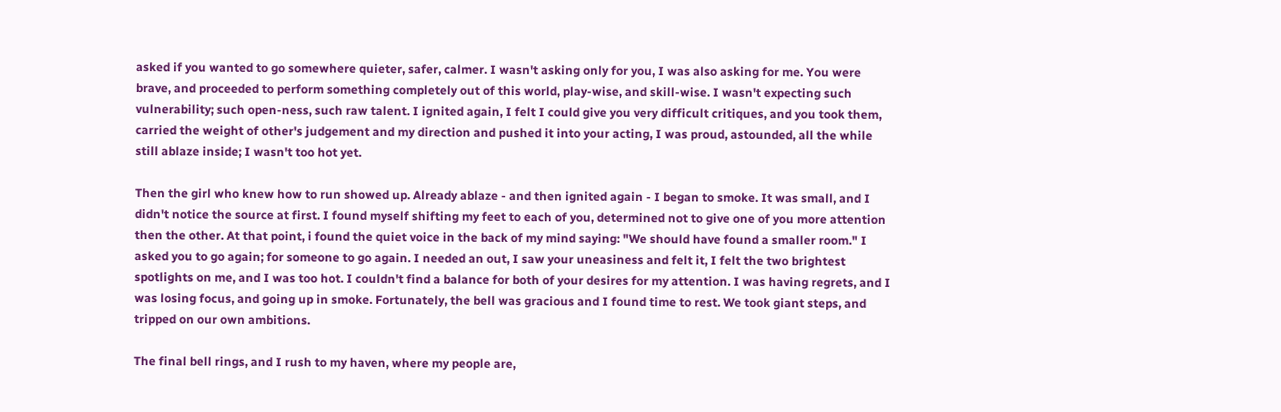asked if you wanted to go somewhere quieter, safer, calmer. I wasn't asking only for you, I was also asking for me. You were brave, and proceeded to perform something completely out of this world, play-wise, and skill-wise. I wasn't expecting such vulnerability; such open-ness, such raw talent. I ignited again, I felt I could give you very difficult critiques, and you took them, carried the weight of other's judgement and my direction and pushed it into your acting, I was proud, astounded, all the while still ablaze inside; I wasn't too hot yet.

Then the girl who knew how to run showed up. Already ablaze - and then ignited again - I began to smoke. It was small, and I didn't notice the source at first. I found myself shifting my feet to each of you, determined not to give one of you more attention then the other. At that point, i found the quiet voice in the back of my mind saying: "We should have found a smaller room." I asked you to go again; for someone to go again. I needed an out, I saw your uneasiness and felt it, I felt the two brightest spotlights on me, and I was too hot. I couldn't find a balance for both of your desires for my attention. I was having regrets, and I was losing focus, and going up in smoke. Fortunately, the bell was gracious and I found time to rest. We took giant steps, and tripped on our own ambitions.

The final bell rings, and I rush to my haven, where my people are,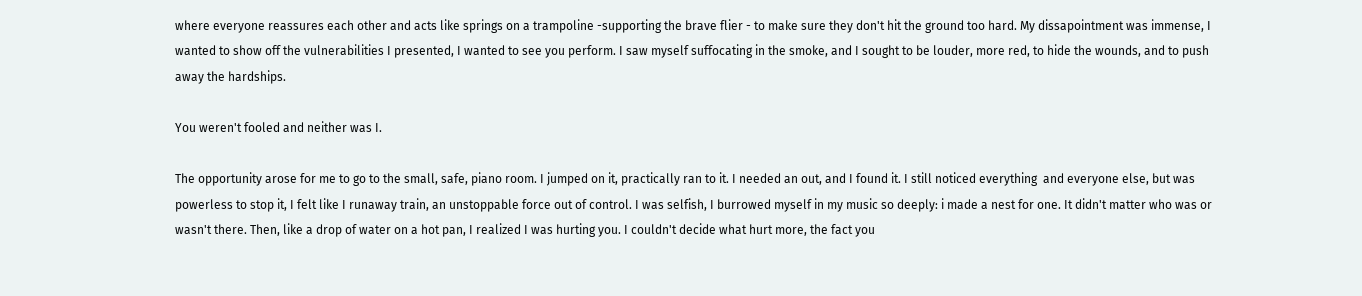where everyone reassures each other and acts like springs on a trampoline -supporting the brave flier - to make sure they don't hit the ground too hard. My dissapointment was immense, I wanted to show off the vulnerabilities I presented, I wanted to see you perform. I saw myself suffocating in the smoke, and I sought to be louder, more red, to hide the wounds, and to push away the hardships.

You weren't fooled and neither was I.

The opportunity arose for me to go to the small, safe, piano room. I jumped on it, practically ran to it. I needed an out, and I found it. I still noticed everything  and everyone else, but was powerless to stop it, I felt like I runaway train, an unstoppable force out of control. I was selfish, I burrowed myself in my music so deeply: i made a nest for one. It didn't matter who was or wasn't there. Then, like a drop of water on a hot pan, I realized I was hurting you. I couldn't decide what hurt more, the fact you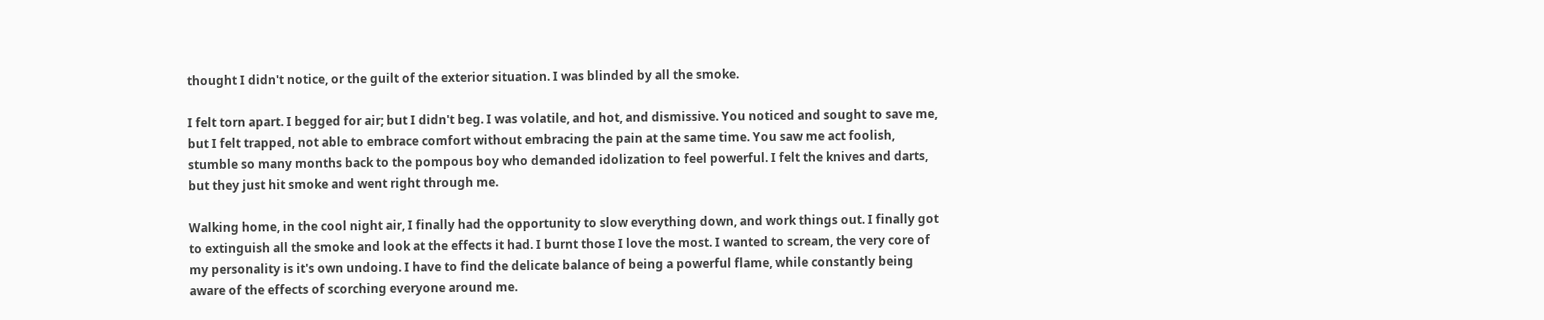thought I didn't notice, or the guilt of the exterior situation. I was blinded by all the smoke.

I felt torn apart. I begged for air; but I didn't beg. I was volatile, and hot, and dismissive. You noticed and sought to save me, but I felt trapped, not able to embrace comfort without embracing the pain at the same time. You saw me act foolish, stumble so many months back to the pompous boy who demanded idolization to feel powerful. I felt the knives and darts, but they just hit smoke and went right through me.

Walking home, in the cool night air, I finally had the opportunity to slow everything down, and work things out. I finally got to extinguish all the smoke and look at the effects it had. I burnt those I love the most. I wanted to scream, the very core of my personality is it's own undoing. I have to find the delicate balance of being a powerful flame, while constantly being aware of the effects of scorching everyone around me.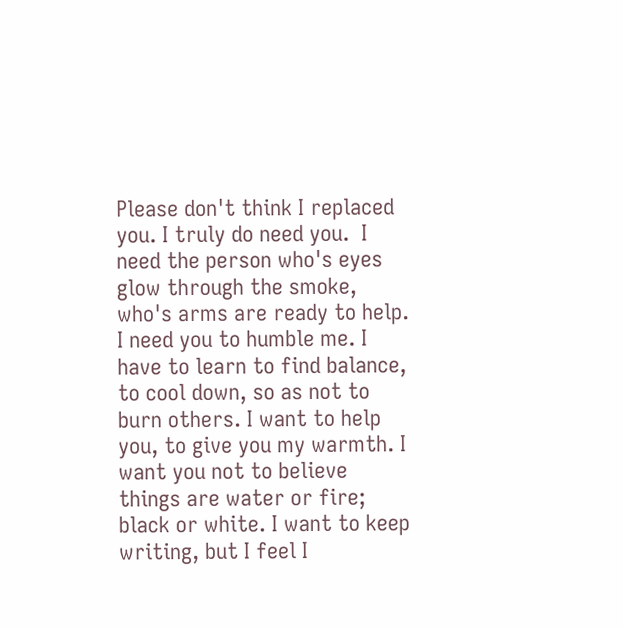Please don't think I replaced you. I truly do need you.  I need the person who's eyes glow through the smoke, who's arms are ready to help. I need you to humble me. I have to learn to find balance, to cool down, so as not to burn others. I want to help you, to give you my warmth. I want you not to believe things are water or fire; black or white. I want to keep writing, but I feel I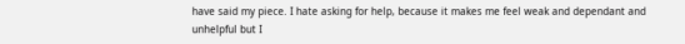have said my piece. I hate asking for help, because it makes me feel weak and dependant and unhelpful but I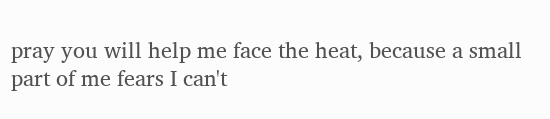pray you will help me face the heat, because a small part of me fears I can't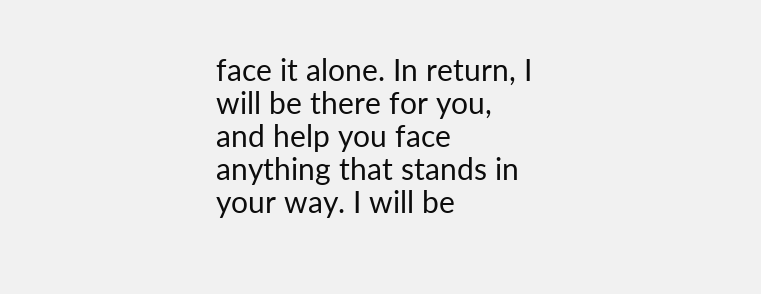face it alone. In return, I will be there for you, and help you face anything that stands in your way. I will be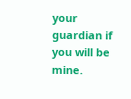your guardian if you will be mine.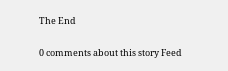The End

0 comments about this story Feed